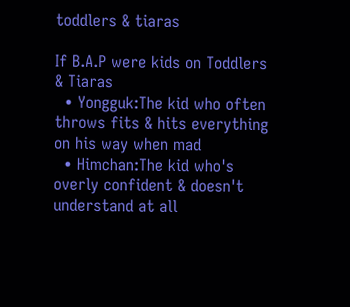toddlers & tiaras

If B.A.P were kids on Toddlers & Tiaras
  • Yongguk:The kid who often throws fits & hits everything on his way when mad
  • Himchan:The kid who's overly confident & doesn't understand at all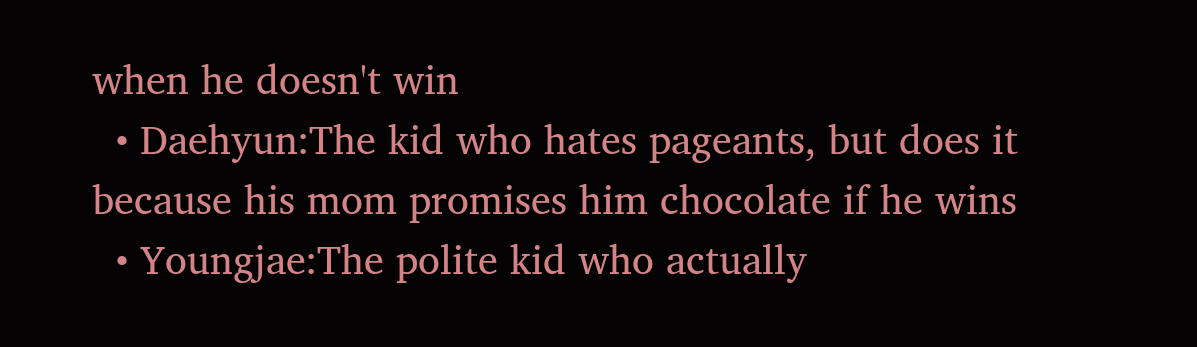when he doesn't win
  • Daehyun:The kid who hates pageants, but does it because his mom promises him chocolate if he wins
  • Youngjae:The polite kid who actually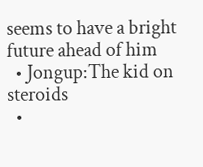seems to have a bright future ahead of him
  • Jongup:The kid on steroids
  •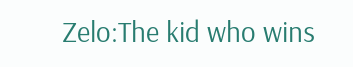Zelo:The kid who wins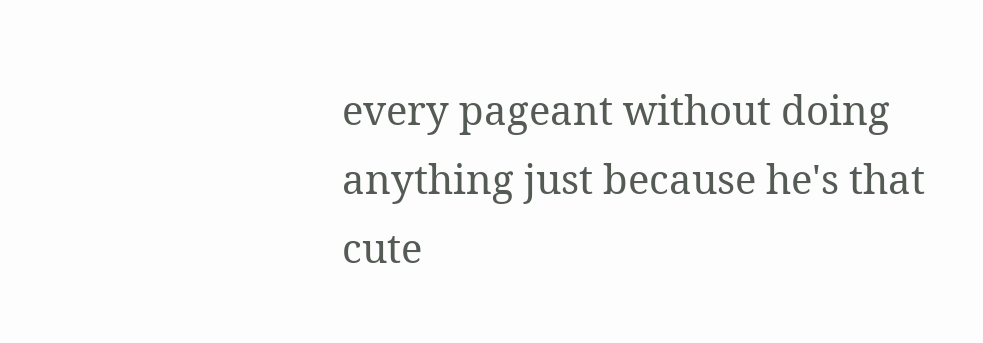every pageant without doing anything just because he's that cute